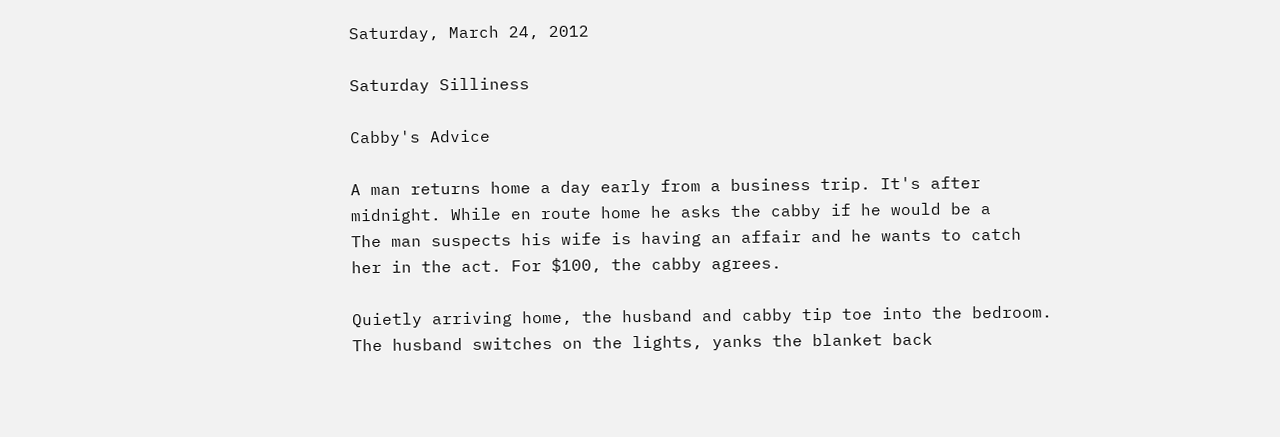Saturday, March 24, 2012

Saturday Silliness

Cabby's Advice

A man returns home a day early from a business trip. It's after
midnight. While en route home he asks the cabby if he would be a
The man suspects his wife is having an affair and he wants to catch
her in the act. For $100, the cabby agrees.

Quietly arriving home, the husband and cabby tip toe into the bedroom.
The husband switches on the lights, yanks the blanket back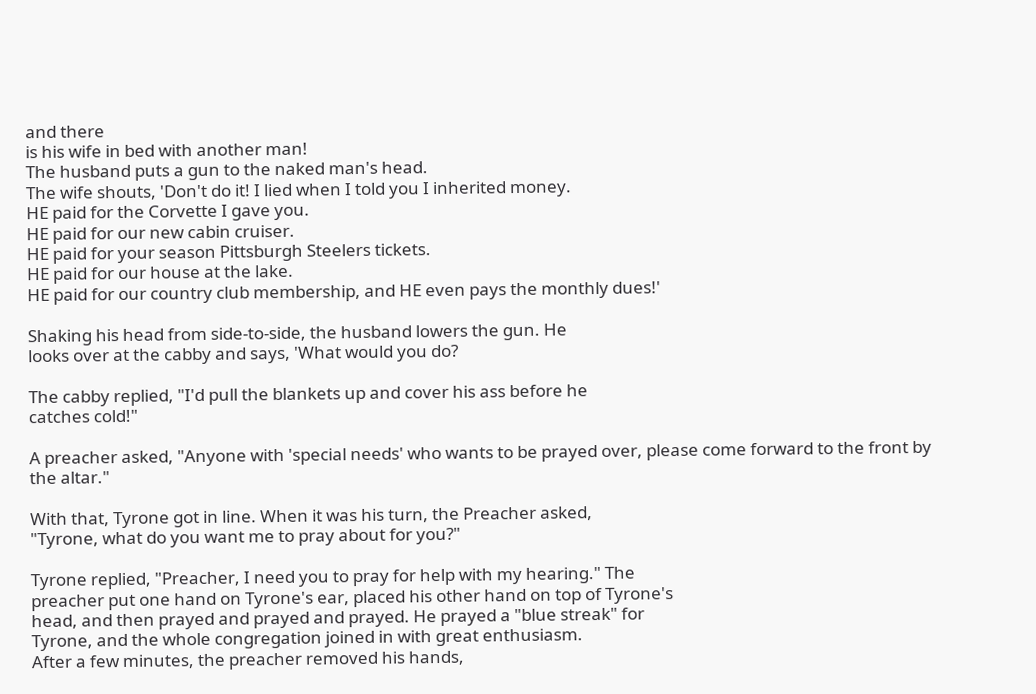and there
is his wife in bed with another man!
The husband puts a gun to the naked man's head.
The wife shouts, 'Don't do it! I lied when I told you I inherited money.
HE paid for the Corvette I gave you.
HE paid for our new cabin cruiser.
HE paid for your season Pittsburgh Steelers tickets.
HE paid for our house at the lake.
HE paid for our country club membership, and HE even pays the monthly dues!'

Shaking his head from side-to-side, the husband lowers the gun. He
looks over at the cabby and says, 'What would you do?

The cabby replied, "I'd pull the blankets up and cover his ass before he
catches cold!"

A preacher asked, "Anyone with 'special needs' who wants to be prayed over, please come forward to the front by the altar."

With that, Tyrone got in line. When it was his turn, the Preacher asked,
"Tyrone, what do you want me to pray about for you?"

Tyrone replied, "Preacher, I need you to pray for help with my hearing." The
preacher put one hand on Tyrone's ear, placed his other hand on top of Tyrone's
head, and then prayed and prayed and prayed. He prayed a "blue streak" for
Tyrone, and the whole congregation joined in with great enthusiasm.
After a few minutes, the preacher removed his hands,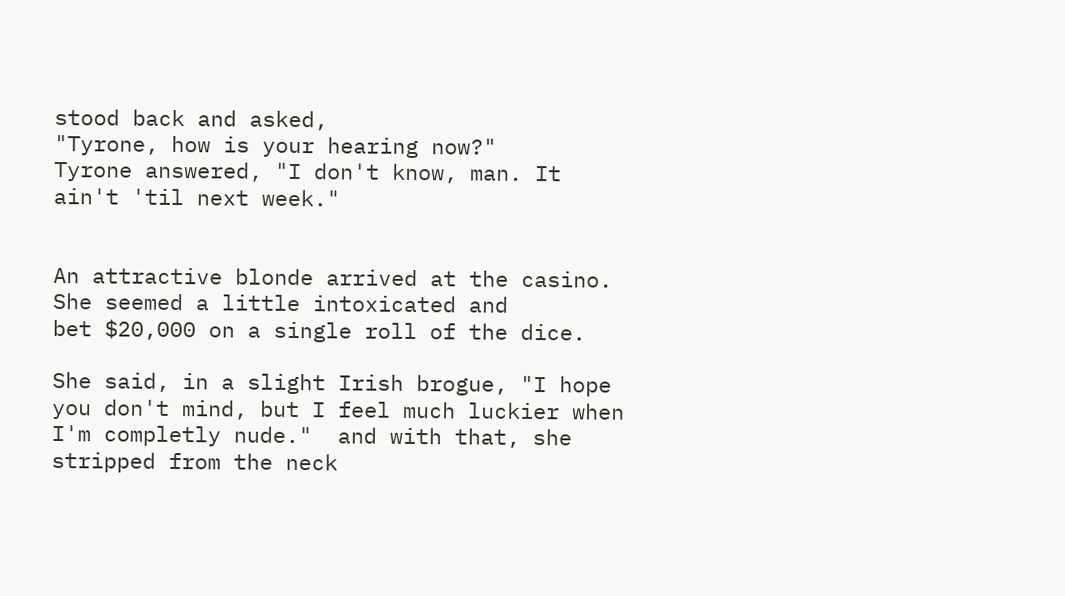stood back and asked,
"Tyrone, how is your hearing now?"
Tyrone answered, "I don't know, man. It ain't 'til next week."


An attractive blonde arrived at the casino.  She seemed a little intoxicated and
bet $20,000 on a single roll of the dice.

She said, in a slight Irish brogue, "I hope you don't mind, but I feel much luckier when I'm completly nude."  and with that, she stripped from the neck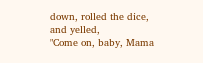down, rolled the dice, and yelled,
"Come on, baby, Mama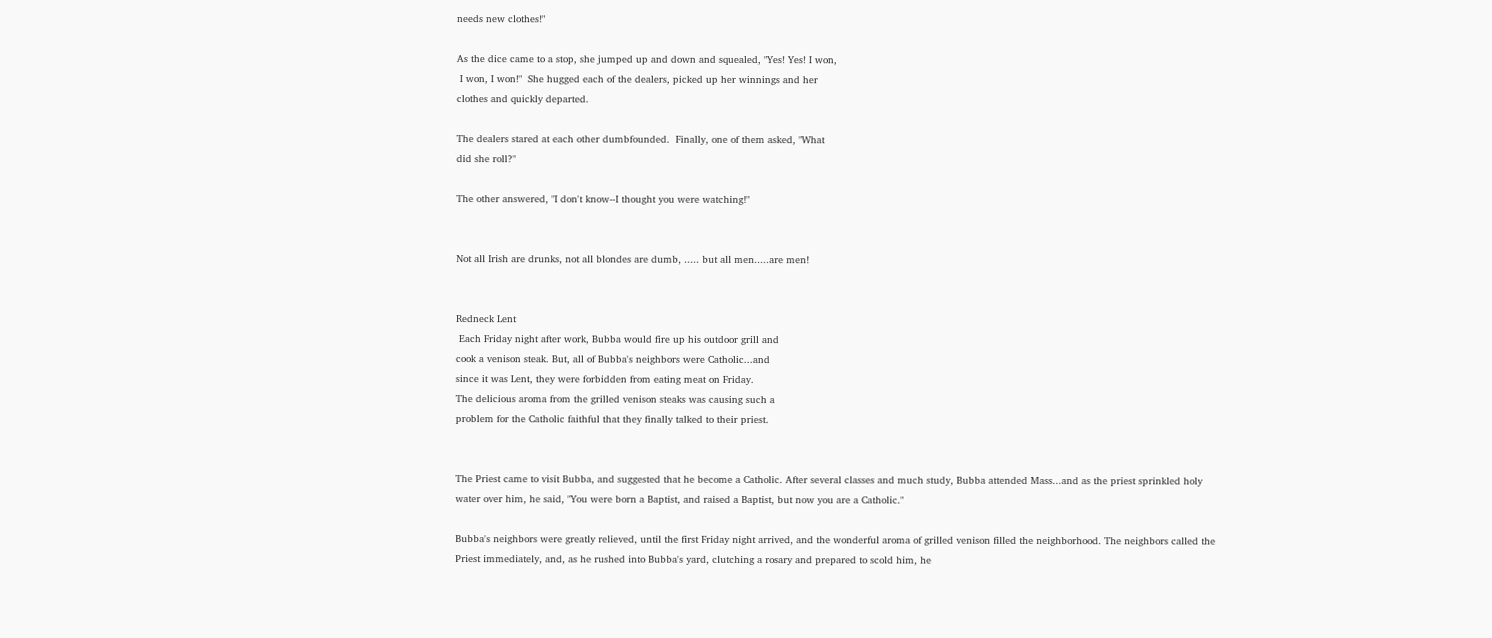needs new clothes!"

As the dice came to a stop, she jumped up and down and squealed, "Yes! Yes! I won,
 I won, I won!"  She hugged each of the dealers, picked up her winnings and her
clothes and quickly departed.

The dealers stared at each other dumbfounded.  Finally, one of them asked, "What
did she roll?"

The other answered, "I don't know--I thought you were watching!"


Not all Irish are drunks, not all blondes are dumb, ..... but all men.....are men!


Redneck Lent
 Each Friday night after work, Bubba would fire up his outdoor grill and
cook a venison steak. But, all of Bubba's neighbors were Catholic...and
since it was Lent, they were forbidden from eating meat on Friday.
The delicious aroma from the grilled venison steaks was causing such a
problem for the Catholic faithful that they finally talked to their priest.


The Priest came to visit Bubba, and suggested that he become a Catholic. After several classes and much study, Bubba attended Mass...and as the priest sprinkled holy water over him, he said, "You were born a Baptist, and raised a Baptist, but now you are a Catholic."

Bubba's neighbors were greatly relieved, until the first Friday night arrived, and the wonderful aroma of grilled venison filled the neighborhood. The neighbors called the Priest immediately, and, as he rushed into Bubba's yard, clutching a rosary and prepared to scold him, he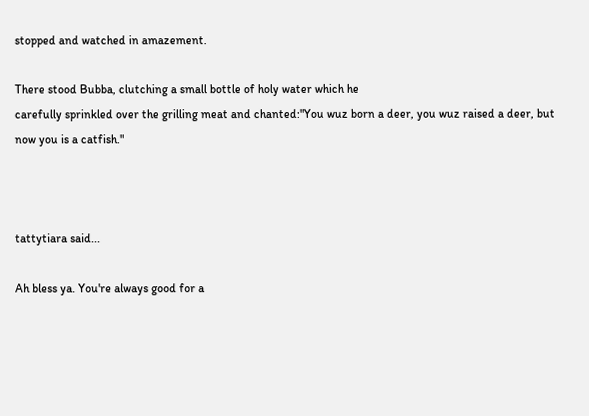stopped and watched in amazement.

There stood Bubba, clutching a small bottle of holy water which he
carefully sprinkled over the grilling meat and chanted:"You wuz born a deer, you wuz raised a deer, but now you is a catfish."



tattytiara said...

Ah bless ya. You're always good for a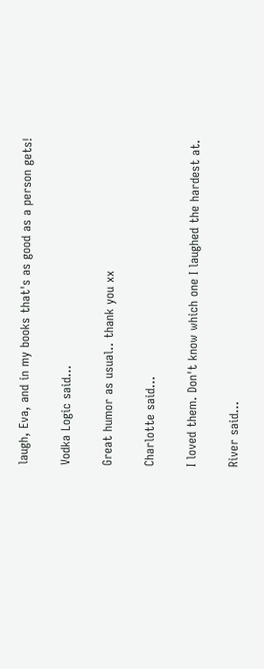laugh, Eva, and in my books that's as good as a person gets!

Vodka Logic said...

Great humor as usual.. thank you xx

Charlotte said...

I loved them. Don't know which one I laughed the hardest at.

River said...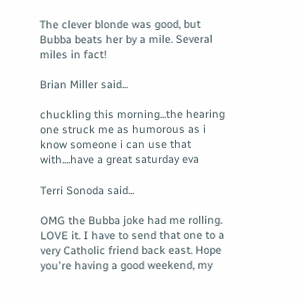The clever blonde was good, but Bubba beats her by a mile. Several miles in fact!

Brian Miller said...

chuckling this morning...the hearing one struck me as humorous as i know someone i can use that with....have a great saturday eva

Terri Sonoda said...

OMG the Bubba joke had me rolling. LOVE it. I have to send that one to a very Catholic friend back east. Hope you're having a good weekend, my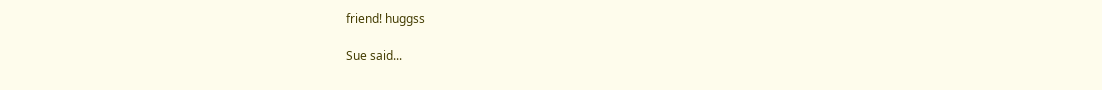friend! huggss

Sue said...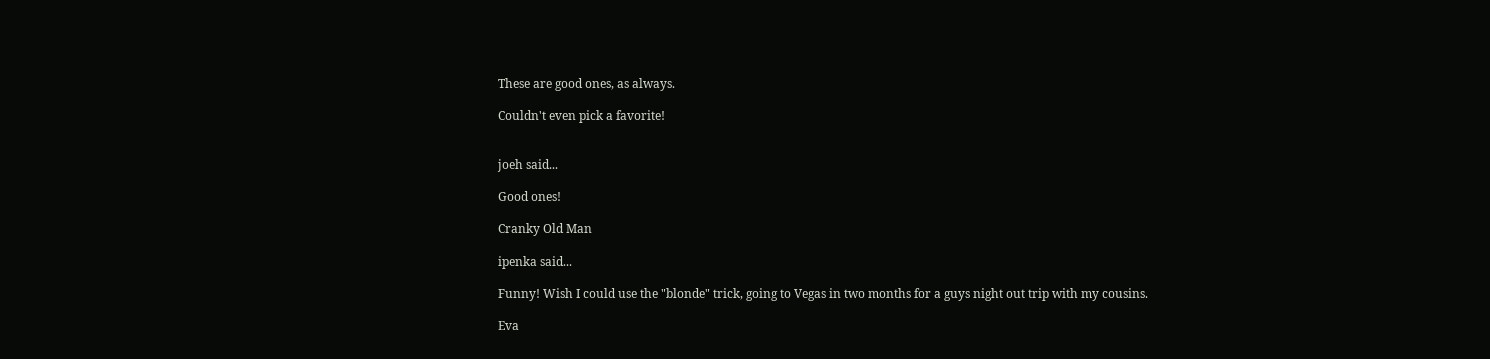These are good ones, as always.

Couldn't even pick a favorite!


joeh said...

Good ones!

Cranky Old Man

ipenka said...

Funny! Wish I could use the "blonde" trick, going to Vegas in two months for a guys night out trip with my cousins.

Eva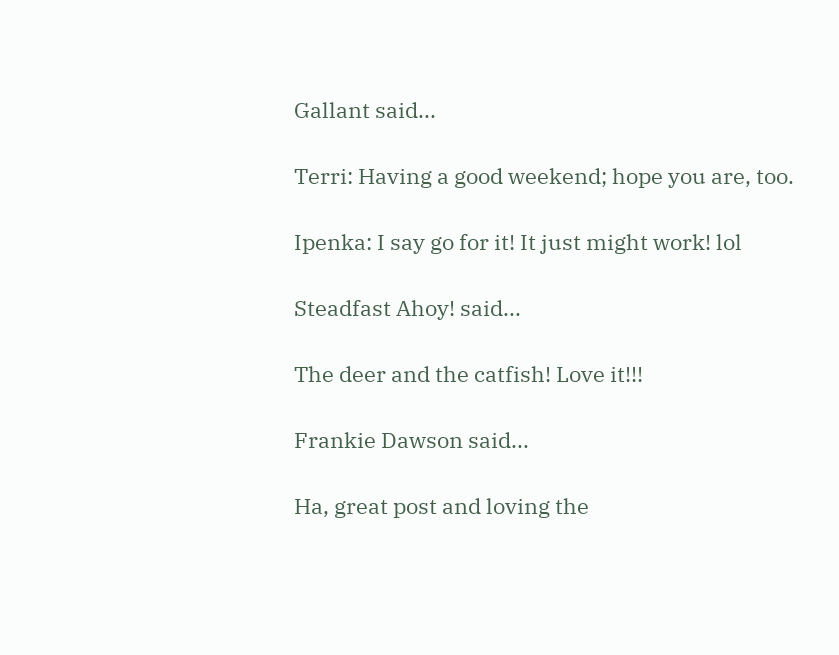Gallant said...

Terri: Having a good weekend; hope you are, too.

Ipenka: I say go for it! It just might work! lol

Steadfast Ahoy! said...

The deer and the catfish! Love it!!!

Frankie Dawson said...

Ha, great post and loving the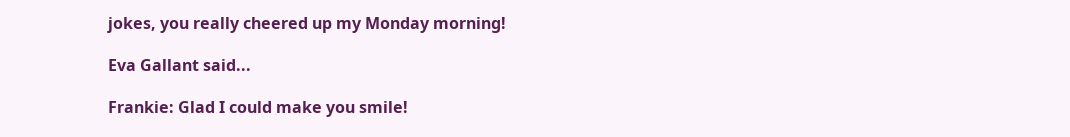jokes, you really cheered up my Monday morning!

Eva Gallant said...

Frankie: Glad I could make you smile!